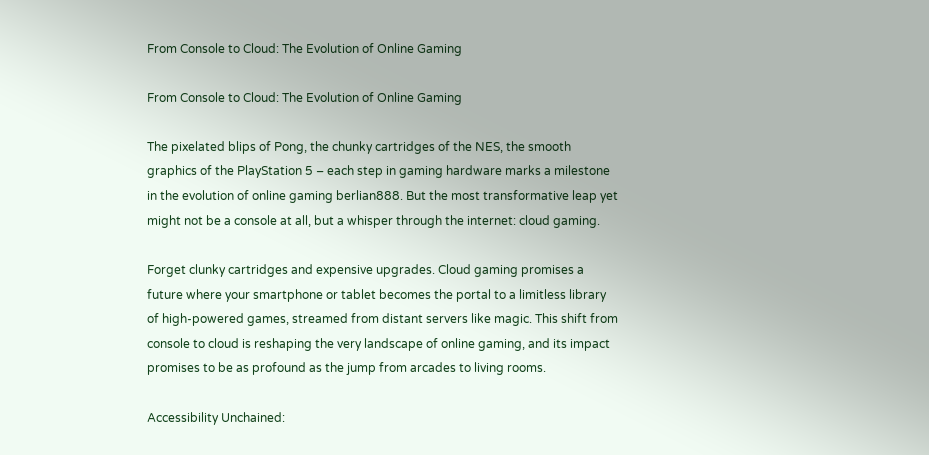From Console to Cloud: The Evolution of Online Gaming

From Console to Cloud: The Evolution of Online Gaming

The pixelated blips of Pong, the chunky cartridges of the NES, the smooth graphics of the PlayStation 5 – each step in gaming hardware marks a milestone in the evolution of online gaming berlian888. But the most transformative leap yet might not be a console at all, but a whisper through the internet: cloud gaming.

Forget clunky cartridges and expensive upgrades. Cloud gaming promises a future where your smartphone or tablet becomes the portal to a limitless library of high-powered games, streamed from distant servers like magic. This shift from console to cloud is reshaping the very landscape of online gaming, and its impact promises to be as profound as the jump from arcades to living rooms.

Accessibility Unchained: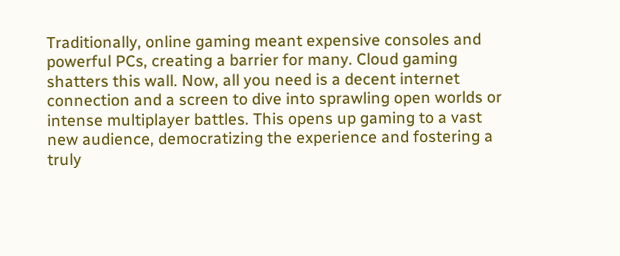Traditionally, online gaming meant expensive consoles and powerful PCs, creating a barrier for many. Cloud gaming shatters this wall. Now, all you need is a decent internet connection and a screen to dive into sprawling open worlds or intense multiplayer battles. This opens up gaming to a vast new audience, democratizing the experience and fostering a truly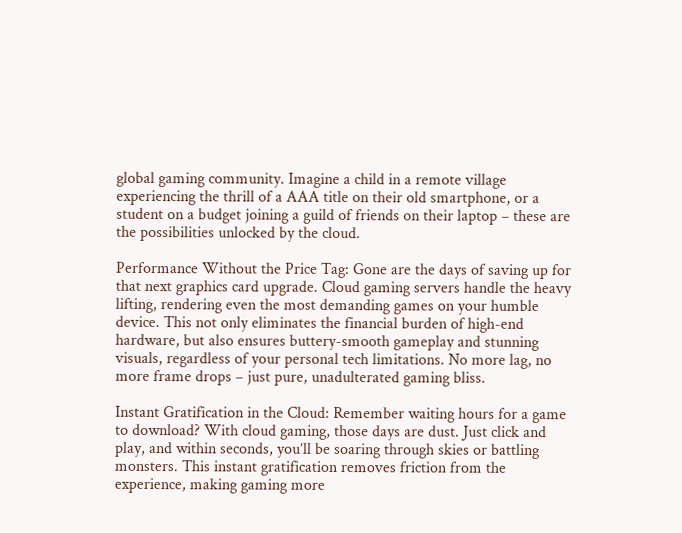global gaming community. Imagine a child in a remote village experiencing the thrill of a AAA title on their old smartphone, or a student on a budget joining a guild of friends on their laptop – these are the possibilities unlocked by the cloud.

Performance Without the Price Tag: Gone are the days of saving up for that next graphics card upgrade. Cloud gaming servers handle the heavy lifting, rendering even the most demanding games on your humble device. This not only eliminates the financial burden of high-end hardware, but also ensures buttery-smooth gameplay and stunning visuals, regardless of your personal tech limitations. No more lag, no more frame drops – just pure, unadulterated gaming bliss.

Instant Gratification in the Cloud: Remember waiting hours for a game to download? With cloud gaming, those days are dust. Just click and play, and within seconds, you’ll be soaring through skies or battling monsters. This instant gratification removes friction from the experience, making gaming more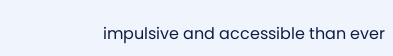impulsive and accessible than ever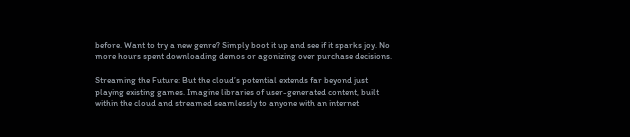before. Want to try a new genre? Simply boot it up and see if it sparks joy. No more hours spent downloading demos or agonizing over purchase decisions.

Streaming the Future: But the cloud’s potential extends far beyond just playing existing games. Imagine libraries of user-generated content, built within the cloud and streamed seamlessly to anyone with an internet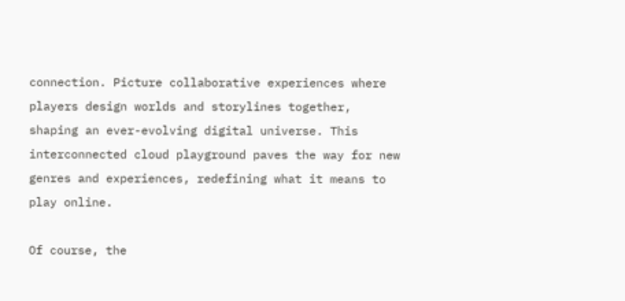connection. Picture collaborative experiences where players design worlds and storylines together, shaping an ever-evolving digital universe. This interconnected cloud playground paves the way for new genres and experiences, redefining what it means to play online.

Of course, the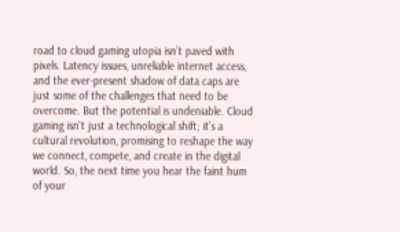road to cloud gaming utopia isn’t paved with pixels. Latency issues, unreliable internet access, and the ever-present shadow of data caps are just some of the challenges that need to be overcome. But the potential is undeniable. Cloud gaming isn’t just a technological shift; it’s a cultural revolution, promising to reshape the way we connect, compete, and create in the digital world. So, the next time you hear the faint hum of your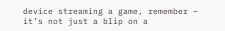device streaming a game, remember – it’s not just a blip on a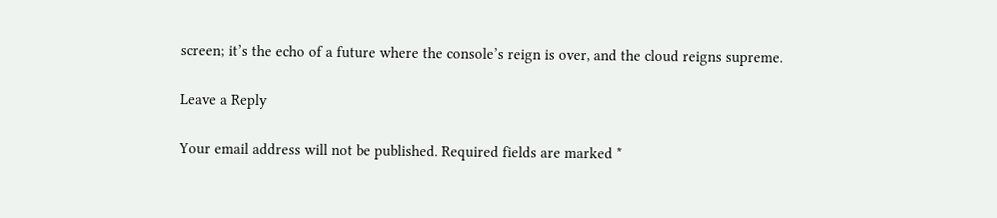screen; it’s the echo of a future where the console’s reign is over, and the cloud reigns supreme.

Leave a Reply

Your email address will not be published. Required fields are marked *